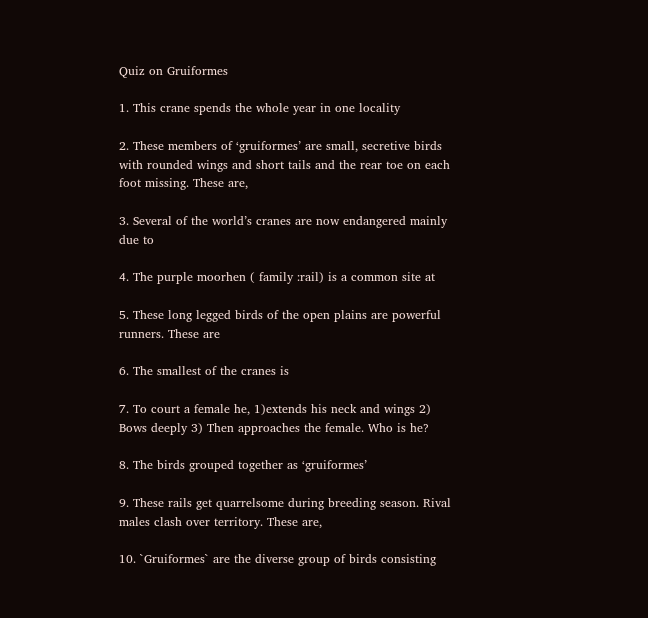Quiz on Gruiformes

1. This crane spends the whole year in one locality

2. These members of ‘gruiformes’ are small, secretive birds with rounded wings and short tails and the rear toe on each foot missing. These are,

3. Several of the world’s cranes are now endangered mainly due to

4. The purple moorhen ( family :rail) is a common site at

5. These long legged birds of the open plains are powerful runners. These are

6. The smallest of the cranes is

7. To court a female he, 1)extends his neck and wings 2) Bows deeply 3) Then approaches the female. Who is he?

8. The birds grouped together as ‘gruiformes’

9. These rails get quarrelsome during breeding season. Rival males clash over territory. These are,

10. `Gruiformes` are the diverse group of birds consisting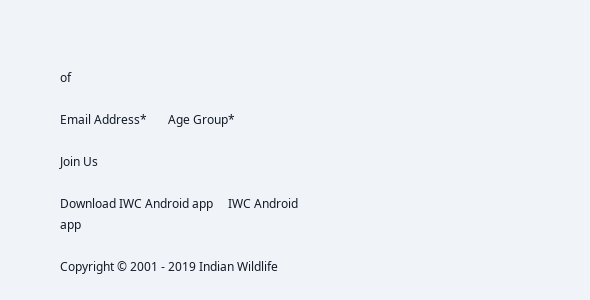of

Email Address*       Age Group*

Join Us

Download IWC Android app     IWC Android app

Copyright © 2001 - 2019 Indian Wildlife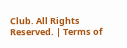Club. All Rights Reserved. | Terms of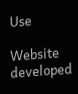Use

Website developed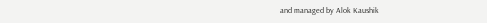and managed by Alok Kaushik